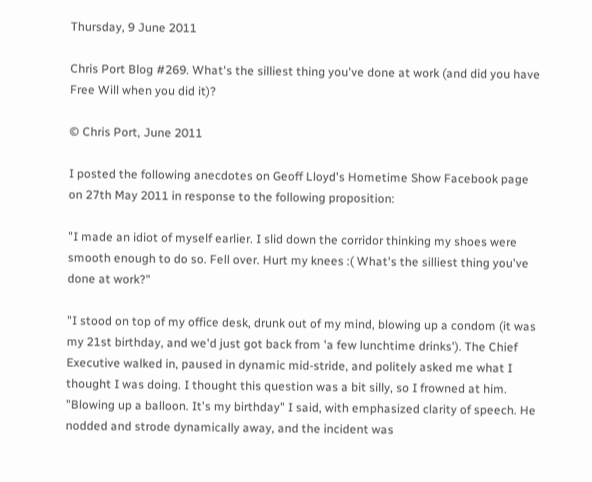Thursday, 9 June 2011

Chris Port Blog #269. What's the silliest thing you've done at work (and did you have Free Will when you did it)?

© Chris Port, June 2011

I posted the following anecdotes on Geoff Lloyd's Hometime Show Facebook page on 27th May 2011 in response to the following proposition:

"I made an idiot of myself earlier. I slid down the corridor thinking my shoes were smooth enough to do so. Fell over. Hurt my knees :( What's the silliest thing you've done at work?"

"I stood on top of my office desk, drunk out of my mind, blowing up a condom (it was my 21st birthday, and we'd just got back from 'a few lunchtime drinks'). The Chief Executive walked in, paused in dynamic mid-stride, and politely asked me what I thought I was doing. I thought this question was a bit silly, so I frowned at him. "Blowing up a balloon. It's my birthday" I said, with emphasized clarity of speech. He nodded and strode dynamically away, and the incident was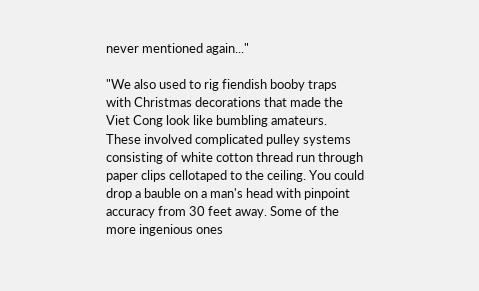never mentioned again..."

"We also used to rig fiendish booby traps with Christmas decorations that made the Viet Cong look like bumbling amateurs. These involved complicated pulley systems consisting of white cotton thread run through paper clips cellotaped to the ceiling. You could drop a bauble on a man's head with pinpoint accuracy from 30 feet away. Some of the more ingenious ones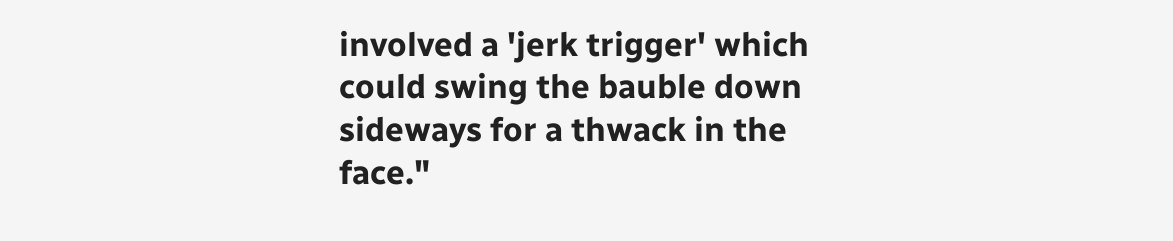involved a 'jerk trigger' which could swing the bauble down sideways for a thwack in the face."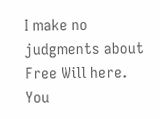I make no judgments about Free Will here. You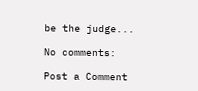be the judge...

No comments:

Post a Comment